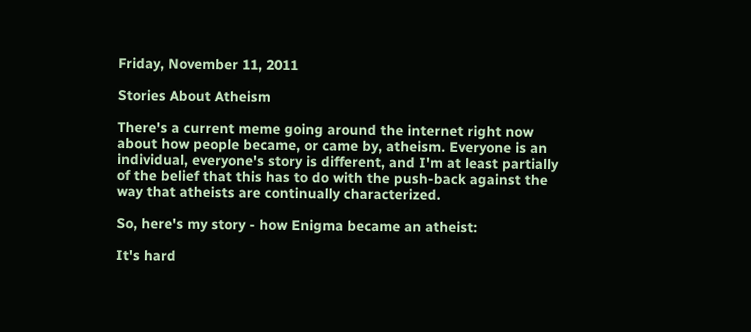Friday, November 11, 2011

Stories About Atheism

There's a current meme going around the internet right now about how people became, or came by, atheism. Everyone is an individual, everyone's story is different, and I'm at least partially of the belief that this has to do with the push-back against the way that atheists are continually characterized.

So, here's my story - how Enigma became an atheist:

It's hard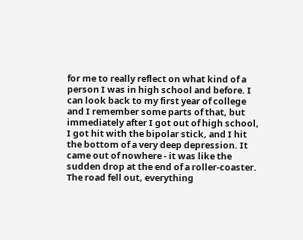for me to really reflect on what kind of a person I was in high school and before. I can look back to my first year of college and I remember some parts of that, but immediately after I got out of high school, I got hit with the bipolar stick, and I hit the bottom of a very deep depression. It came out of nowhere - it was like the sudden drop at the end of a roller-coaster. The road fell out, everything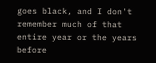goes black, and I don't remember much of that entire year or the years before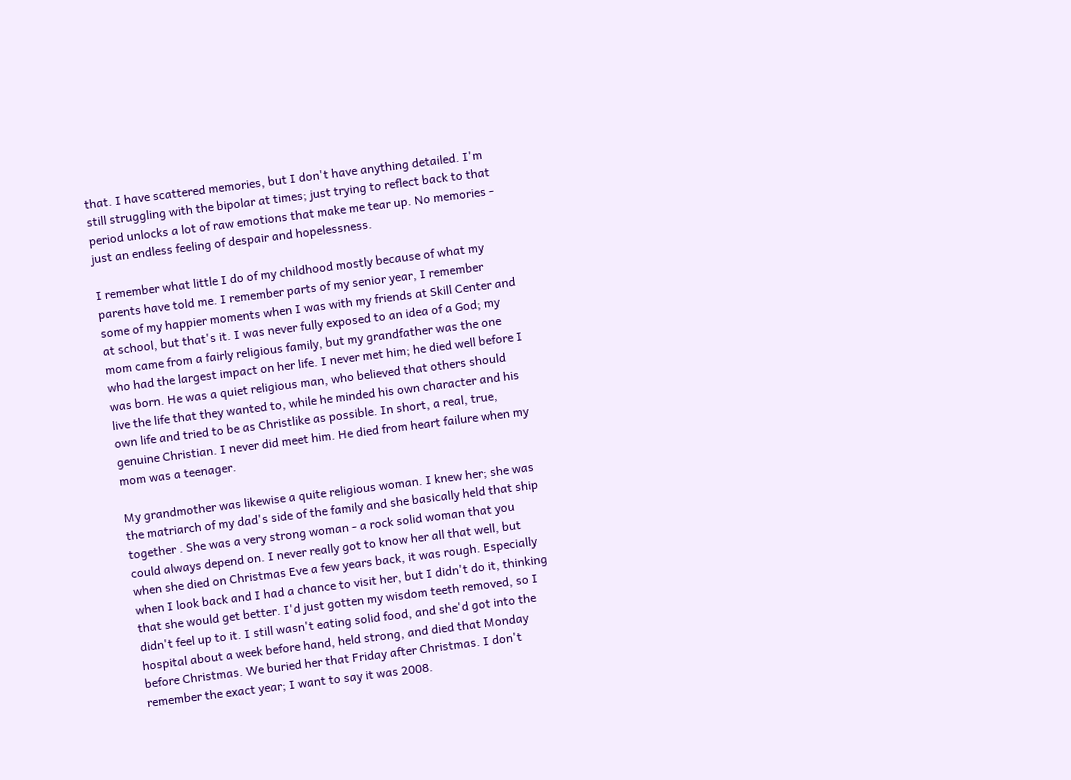that. I have scattered memories, but I don't have anything detailed. I'm still struggling with the bipolar at times; just trying to reflect back to that period unlocks a lot of raw emotions that make me tear up. No memories - just an endless feeling of despair and hopelessness.

I remember what little I do of my childhood mostly because of what my parents have told me. I remember parts of my senior year, I remember some of my happier moments when I was with my friends at Skill Center and at school, but that's it. I was never fully exposed to an idea of a God; my mom came from a fairly religious family, but my grandfather was the one who had the largest impact on her life. I never met him; he died well before I was born. He was a quiet religious man, who believed that others should live the life that they wanted to, while he minded his own character and his own life and tried to be as Christlike as possible. In short, a real, true, genuine Christian. I never did meet him. He died from heart failure when my mom was a teenager.

My grandmother was likewise a quite religious woman. I knew her; she was the matriarch of my dad's side of the family and she basically held that ship together . She was a very strong woman - a rock solid woman that you could always depend on. I never really got to know her all that well, but when she died on Christmas Eve a few years back, it was rough. Especially when I look back and I had a chance to visit her, but I didn't do it, thinking that she would get better. I'd just gotten my wisdom teeth removed, so I didn't feel up to it. I still wasn't eating solid food, and she'd got into the hospital about a week before hand, held strong, and died that Monday before Christmas. We buried her that Friday after Christmas. I don't remember the exact year; I want to say it was 2008.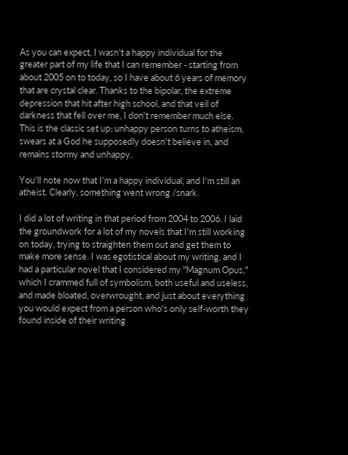As you can expect, I wasn't a happy individual for the greater part of my life that I can remember - starting from about 2005 on to today, so I have about 6 years of memory that are crystal clear. Thanks to the bipolar, the extreme depression that hit after high school, and that veil of darkness that fell over me, I don't remember much else. This is the classic set up; unhappy person turns to atheism, swears at a God he supposedly doesn't believe in, and remains stormy and unhappy.

You'll note now that I'm a happy individual, and I'm still an atheist. Clearly, something went wrong /snark.

I did a lot of writing in that period from 2004 to 2006. I laid the groundwork for a lot of my novels that I'm still working on today, trying to straighten them out and get them to make more sense. I was egotistical about my writing, and I had a particular novel that I considered my "Magnum Opus," which I crammed full of symbolism, both useful and useless, and made bloated, overwrought, and just about everything you would expect from a person who's only self-worth they found inside of their writing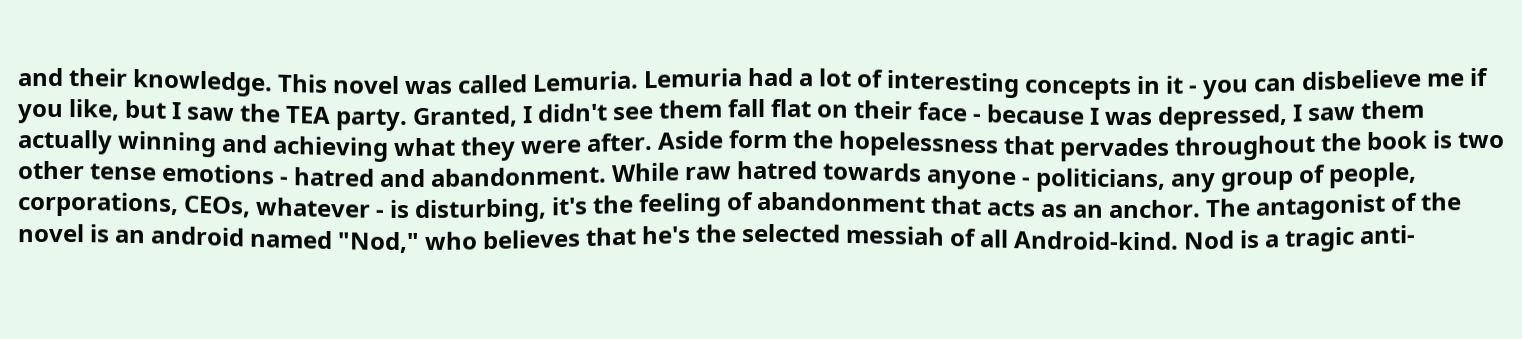and their knowledge. This novel was called Lemuria. Lemuria had a lot of interesting concepts in it - you can disbelieve me if you like, but I saw the TEA party. Granted, I didn't see them fall flat on their face - because I was depressed, I saw them actually winning and achieving what they were after. Aside form the hopelessness that pervades throughout the book is two other tense emotions - hatred and abandonment. While raw hatred towards anyone - politicians, any group of people, corporations, CEOs, whatever - is disturbing, it's the feeling of abandonment that acts as an anchor. The antagonist of the novel is an android named "Nod," who believes that he's the selected messiah of all Android-kind. Nod is a tragic anti-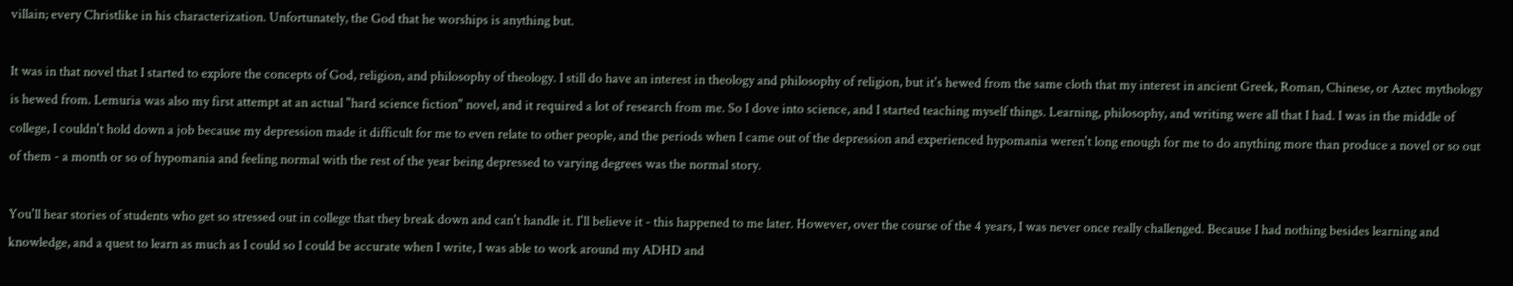villain; every Christlike in his characterization. Unfortunately, the God that he worships is anything but.

It was in that novel that I started to explore the concepts of God, religion, and philosophy of theology. I still do have an interest in theology and philosophy of religion, but it's hewed from the same cloth that my interest in ancient Greek, Roman, Chinese, or Aztec mythology is hewed from. Lemuria was also my first attempt at an actual "hard science fiction" novel, and it required a lot of research from me. So I dove into science, and I started teaching myself things. Learning, philosophy, and writing were all that I had. I was in the middle of college, I couldn't hold down a job because my depression made it difficult for me to even relate to other people, and the periods when I came out of the depression and experienced hypomania weren't long enough for me to do anything more than produce a novel or so out of them - a month or so of hypomania and feeling normal with the rest of the year being depressed to varying degrees was the normal story.

You'll hear stories of students who get so stressed out in college that they break down and can't handle it. I'll believe it - this happened to me later. However, over the course of the 4 years, I was never once really challenged. Because I had nothing besides learning and knowledge, and a quest to learn as much as I could so I could be accurate when I write, I was able to work around my ADHD and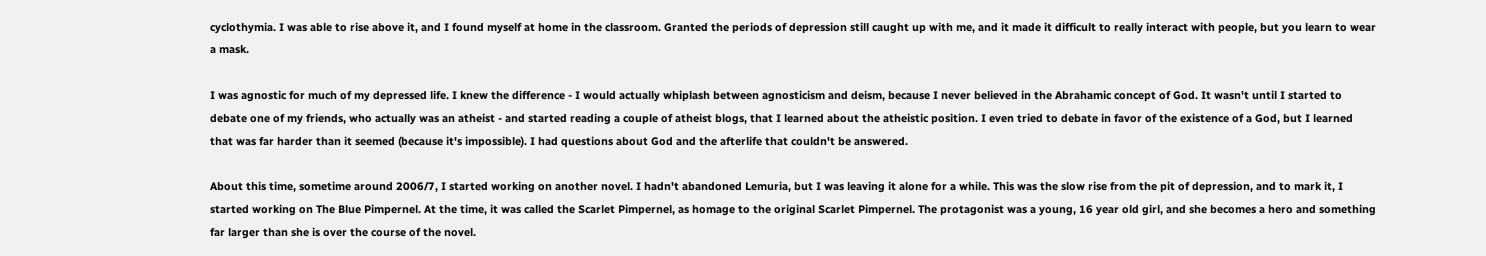cyclothymia. I was able to rise above it, and I found myself at home in the classroom. Granted the periods of depression still caught up with me, and it made it difficult to really interact with people, but you learn to wear a mask.

I was agnostic for much of my depressed life. I knew the difference - I would actually whiplash between agnosticism and deism, because I never believed in the Abrahamic concept of God. It wasn't until I started to debate one of my friends, who actually was an atheist - and started reading a couple of atheist blogs, that I learned about the atheistic position. I even tried to debate in favor of the existence of a God, but I learned that was far harder than it seemed (because it's impossible). I had questions about God and the afterlife that couldn't be answered.

About this time, sometime around 2006/7, I started working on another novel. I hadn't abandoned Lemuria, but I was leaving it alone for a while. This was the slow rise from the pit of depression, and to mark it, I started working on The Blue Pimpernel. At the time, it was called the Scarlet Pimpernel, as homage to the original Scarlet Pimpernel. The protagonist was a young, 16 year old girl, and she becomes a hero and something far larger than she is over the course of the novel.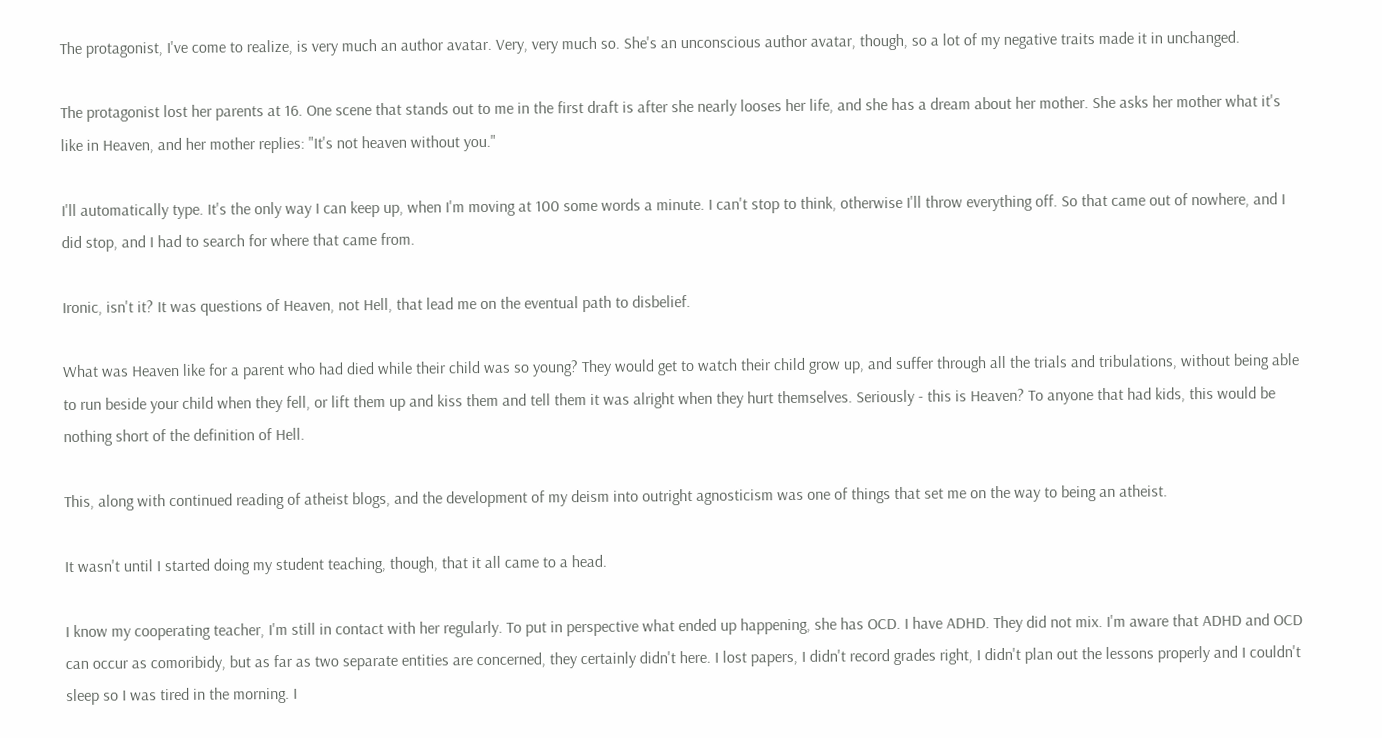The protagonist, I've come to realize, is very much an author avatar. Very, very much so. She's an unconscious author avatar, though, so a lot of my negative traits made it in unchanged.

The protagonist lost her parents at 16. One scene that stands out to me in the first draft is after she nearly looses her life, and she has a dream about her mother. She asks her mother what it's like in Heaven, and her mother replies: "It's not heaven without you."

I'll automatically type. It's the only way I can keep up, when I'm moving at 100 some words a minute. I can't stop to think, otherwise I'll throw everything off. So that came out of nowhere, and I did stop, and I had to search for where that came from.

Ironic, isn't it? It was questions of Heaven, not Hell, that lead me on the eventual path to disbelief.

What was Heaven like for a parent who had died while their child was so young? They would get to watch their child grow up, and suffer through all the trials and tribulations, without being able to run beside your child when they fell, or lift them up and kiss them and tell them it was alright when they hurt themselves. Seriously - this is Heaven? To anyone that had kids, this would be nothing short of the definition of Hell.

This, along with continued reading of atheist blogs, and the development of my deism into outright agnosticism was one of things that set me on the way to being an atheist.

It wasn't until I started doing my student teaching, though, that it all came to a head.

I know my cooperating teacher, I'm still in contact with her regularly. To put in perspective what ended up happening, she has OCD. I have ADHD. They did not mix. I'm aware that ADHD and OCD can occur as comoribidy, but as far as two separate entities are concerned, they certainly didn't here. I lost papers, I didn't record grades right, I didn't plan out the lessons properly and I couldn't sleep so I was tired in the morning. I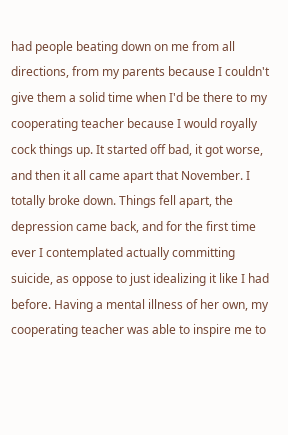had people beating down on me from all directions, from my parents because I couldn't give them a solid time when I'd be there to my cooperating teacher because I would royally cock things up. It started off bad, it got worse, and then it all came apart that November. I totally broke down. Things fell apart, the depression came back, and for the first time ever I contemplated actually committing suicide, as oppose to just idealizing it like I had before. Having a mental illness of her own, my cooperating teacher was able to inspire me to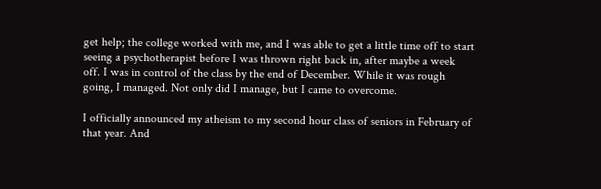get help; the college worked with me, and I was able to get a little time off to start seeing a psychotherapist before I was thrown right back in, after maybe a week off. I was in control of the class by the end of December. While it was rough going, I managed. Not only did I manage, but I came to overcome.

I officially announced my atheism to my second hour class of seniors in February of that year. And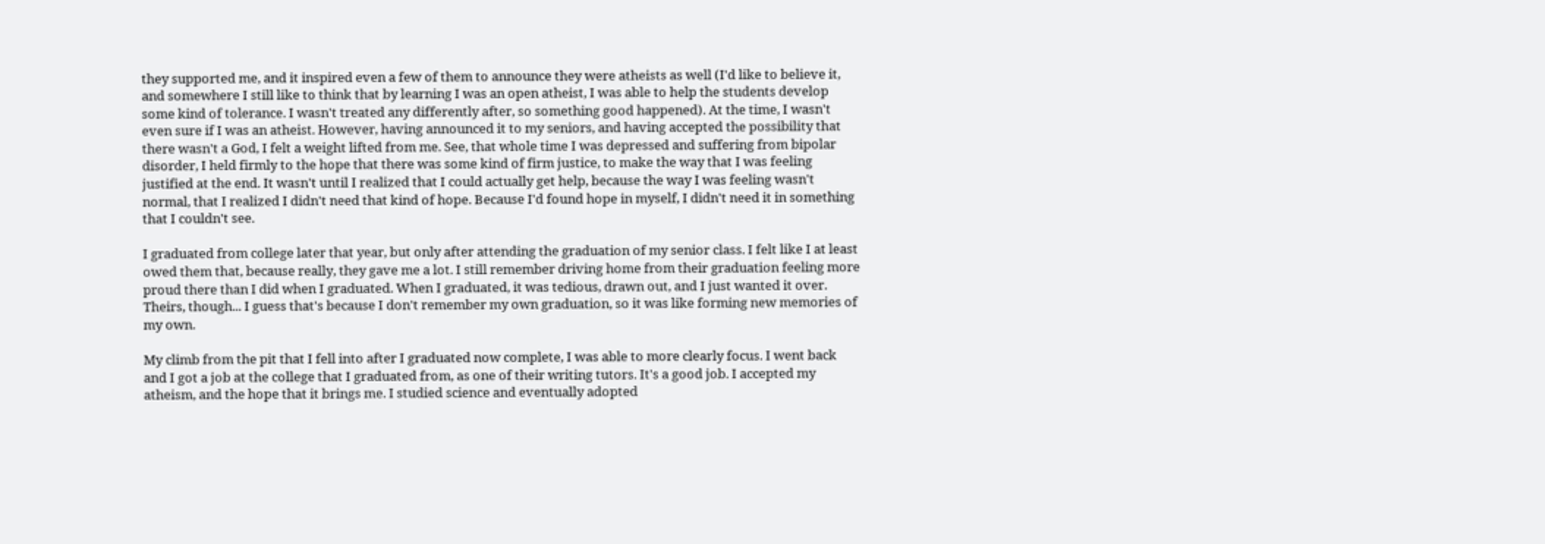they supported me, and it inspired even a few of them to announce they were atheists as well (I'd like to believe it, and somewhere I still like to think that by learning I was an open atheist, I was able to help the students develop some kind of tolerance. I wasn't treated any differently after, so something good happened). At the time, I wasn't even sure if I was an atheist. However, having announced it to my seniors, and having accepted the possibility that there wasn't a God, I felt a weight lifted from me. See, that whole time I was depressed and suffering from bipolar disorder, I held firmly to the hope that there was some kind of firm justice, to make the way that I was feeling justified at the end. It wasn't until I realized that I could actually get help, because the way I was feeling wasn't normal, that I realized I didn't need that kind of hope. Because I'd found hope in myself, I didn't need it in something that I couldn't see.

I graduated from college later that year, but only after attending the graduation of my senior class. I felt like I at least owed them that, because really, they gave me a lot. I still remember driving home from their graduation feeling more proud there than I did when I graduated. When I graduated, it was tedious, drawn out, and I just wanted it over. Theirs, though... I guess that's because I don't remember my own graduation, so it was like forming new memories of my own.

My climb from the pit that I fell into after I graduated now complete, I was able to more clearly focus. I went back and I got a job at the college that I graduated from, as one of their writing tutors. It's a good job. I accepted my atheism, and the hope that it brings me. I studied science and eventually adopted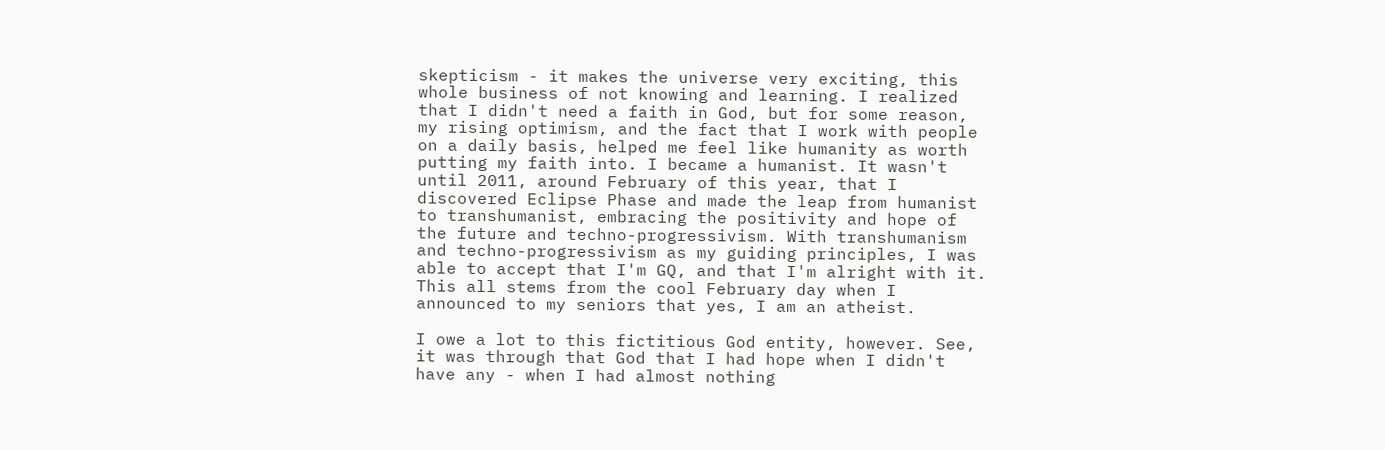skepticism - it makes the universe very exciting, this whole business of not knowing and learning. I realized that I didn't need a faith in God, but for some reason, my rising optimism, and the fact that I work with people on a daily basis, helped me feel like humanity as worth putting my faith into. I became a humanist. It wasn't until 2011, around February of this year, that I discovered Eclipse Phase and made the leap from humanist to transhumanist, embracing the positivity and hope of the future and techno-progressivism. With transhumanism and techno-progressivism as my guiding principles, I was able to accept that I'm GQ, and that I'm alright with it. This all stems from the cool February day when I announced to my seniors that yes, I am an atheist.

I owe a lot to this fictitious God entity, however. See, it was through that God that I had hope when I didn't have any - when I had almost nothing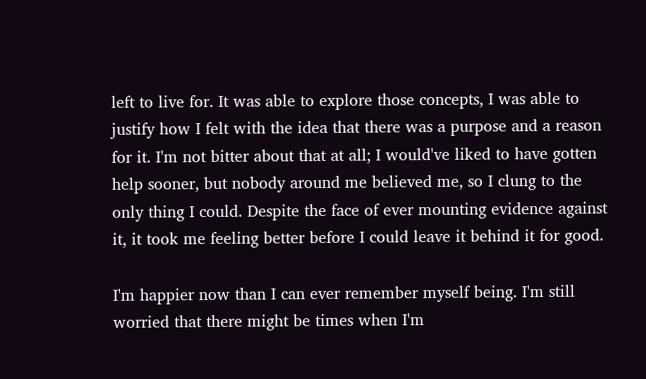left to live for. It was able to explore those concepts, I was able to justify how I felt with the idea that there was a purpose and a reason for it. I'm not bitter about that at all; I would've liked to have gotten help sooner, but nobody around me believed me, so I clung to the only thing I could. Despite the face of ever mounting evidence against it, it took me feeling better before I could leave it behind it for good.

I'm happier now than I can ever remember myself being. I'm still worried that there might be times when I'm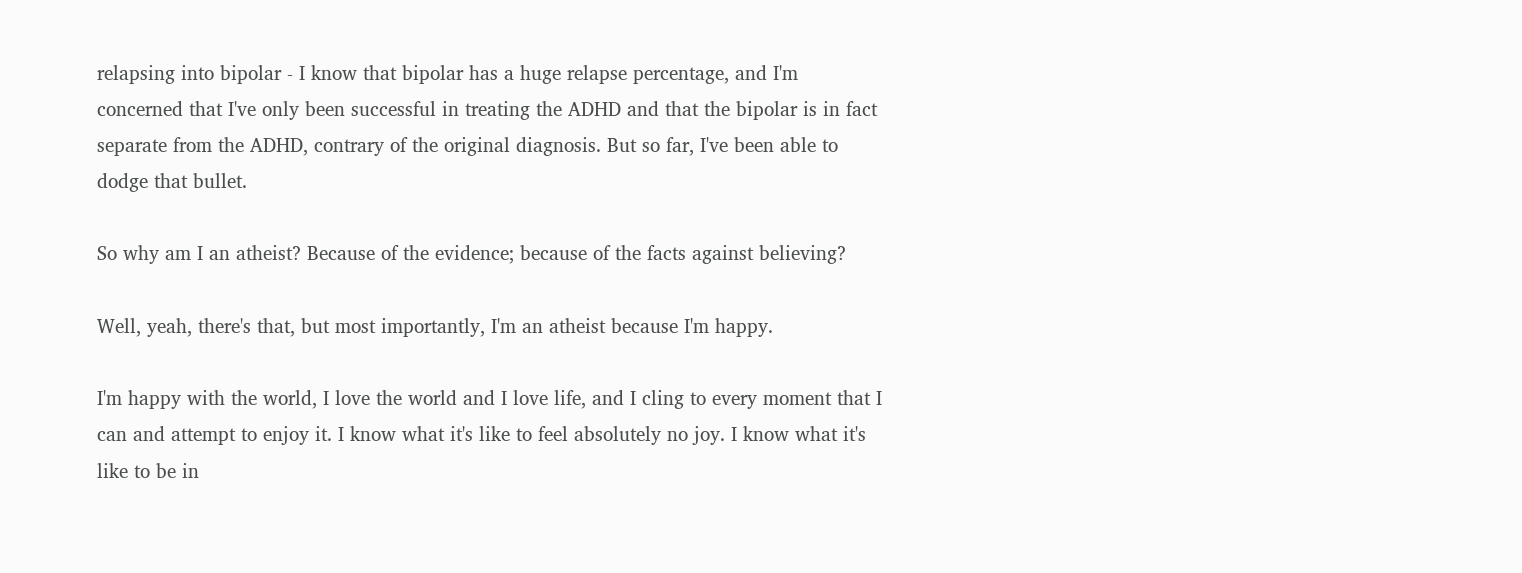relapsing into bipolar - I know that bipolar has a huge relapse percentage, and I'm concerned that I've only been successful in treating the ADHD and that the bipolar is in fact separate from the ADHD, contrary of the original diagnosis. But so far, I've been able to dodge that bullet.

So why am I an atheist? Because of the evidence; because of the facts against believing?

Well, yeah, there's that, but most importantly, I'm an atheist because I'm happy.

I'm happy with the world, I love the world and I love life, and I cling to every moment that I can and attempt to enjoy it. I know what it's like to feel absolutely no joy. I know what it's like to be in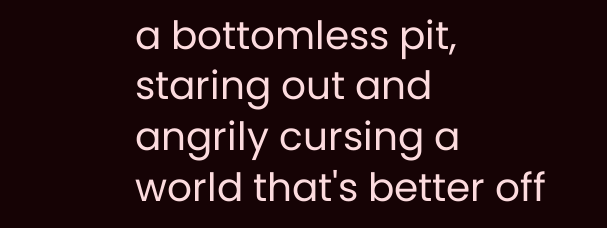a bottomless pit, staring out and angrily cursing a world that's better off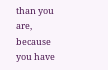than you are, because you have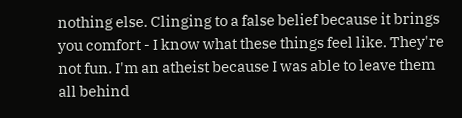nothing else. Clinging to a false belief because it brings you comfort - I know what these things feel like. They're not fun. I'm an atheist because I was able to leave them all behind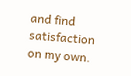and find satisfaction on my own.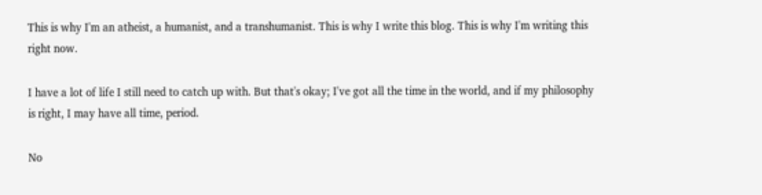This is why I'm an atheist, a humanist, and a transhumanist. This is why I write this blog. This is why I'm writing this right now.

I have a lot of life I still need to catch up with. But that's okay; I've got all the time in the world, and if my philosophy is right, I may have all time, period.

No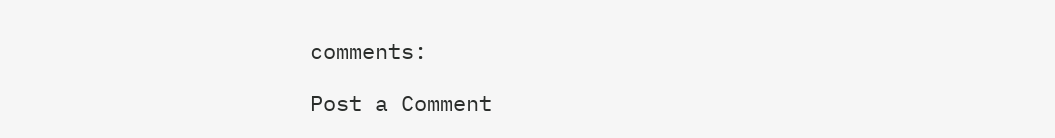comments:

Post a Comment